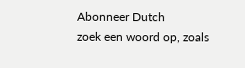Abonneer Dutch
zoek een woord op, zoals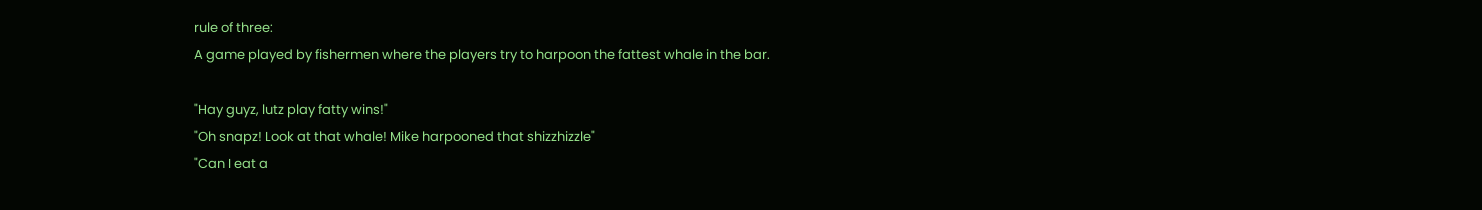rule of three:
A game played by fishermen where the players try to harpoon the fattest whale in the bar.

"Hay guyz, lutz play fatty wins!"
"Oh snapz! Look at that whale! Mike harpooned that shizzhizzle"
"Can I eat a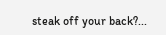steak off your back?...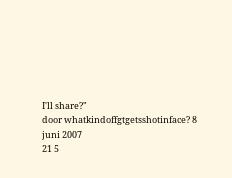I'll share?"
door whatkindoffgtgetsshotinface? 8 juni 2007
21 5